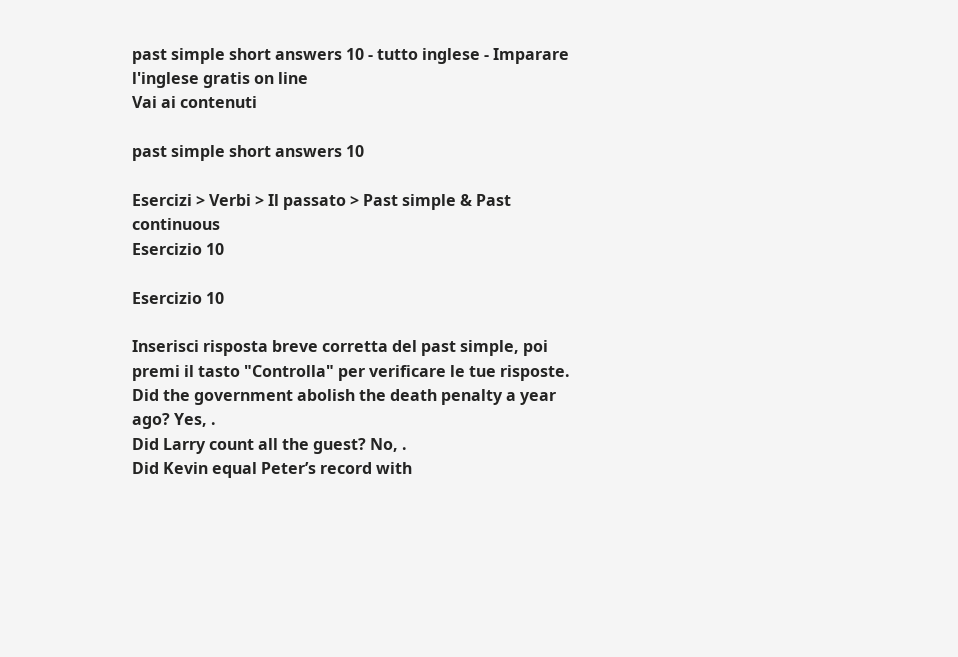past simple short answers 10 - tutto inglese - Imparare l'inglese gratis on line
Vai ai contenuti

past simple short answers 10

Esercizi > Verbi > Il passato > Past simple & Past continuous
Esercizio 10

Esercizio 10

Inserisci risposta breve corretta del past simple, poi premi il tasto "Controlla" per verificare le tue risposte.
Did the government abolish the death penalty a year ago? Yes, .
Did Larry count all the guest? No, .
Did Kevin equal Peter’s record with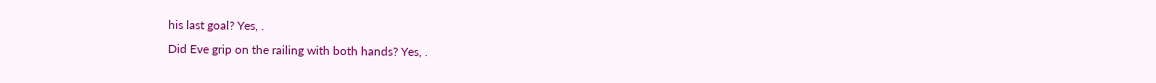his last goal? Yes, .
Did Eve grip on the railing with both hands? Yes, .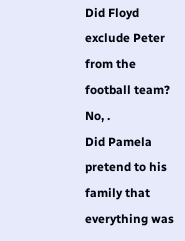Did Floyd exclude Peter from the football team? No, .
Did Pamela pretend to his family that everything was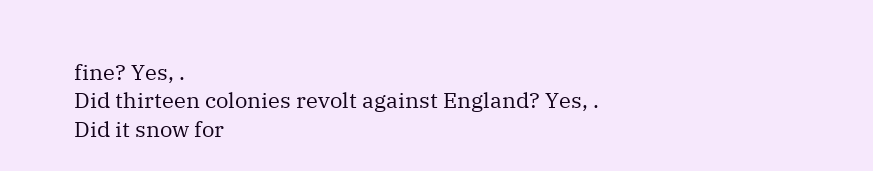fine? Yes, .
Did thirteen colonies revolt against England? Yes, .
Did it snow for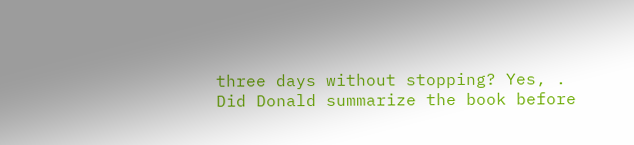three days without stopping? Yes, .
Did Donald summarize the book before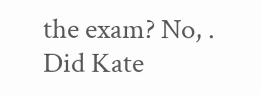the exam? No, .
Did Kate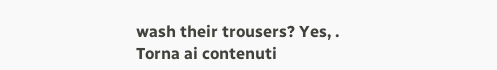wash their trousers? Yes, .
Torna ai contenuti